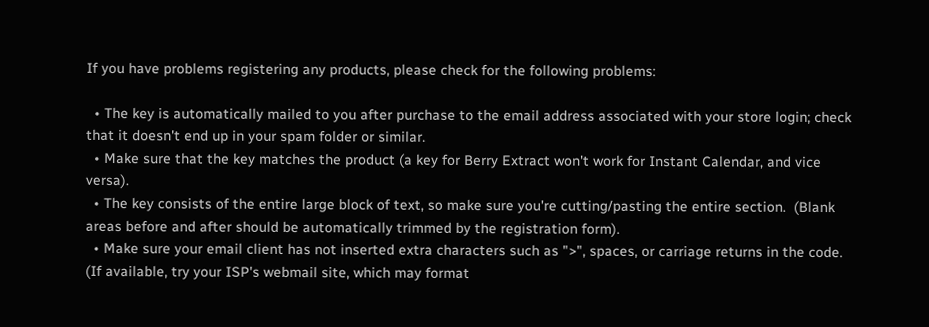If you have problems registering any products, please check for the following problems:

  • The key is automatically mailed to you after purchase to the email address associated with your store login; check that it doesn't end up in your spam folder or similar.
  • Make sure that the key matches the product (a key for Berry Extract won't work for Instant Calendar, and vice versa).
  • The key consists of the entire large block of text, so make sure you're cutting/pasting the entire section.  (Blank areas before and after should be automatically trimmed by the registration form).
  • Make sure your email client has not inserted extra characters such as ">", spaces, or carriage returns in the code.  (If available, try your ISP's webmail site, which may format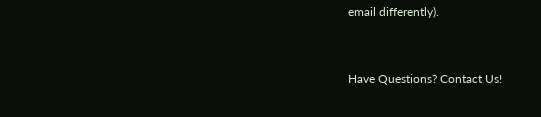email differently).


Have Questions? Contact Us!